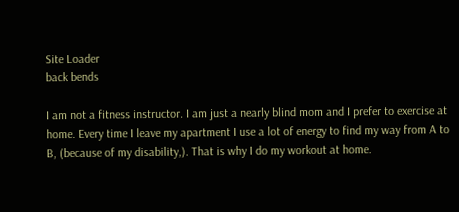Site Loader
back bends

I am not a fitness instructor. I am just a nearly blind mom and I prefer to exercise at home. Every time I leave my apartment I use a lot of energy to find my way from A to B, (because of my disability,). That is why I do my workout at home.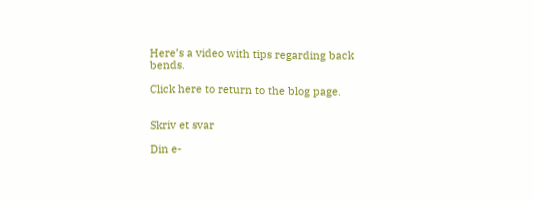Here’s a video with tips regarding back bends.

Click here to return to the blog page.


Skriv et svar

Din e-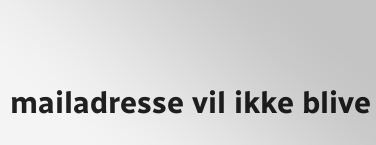mailadresse vil ikke blive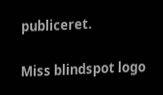publiceret.

Miss blindspot logo